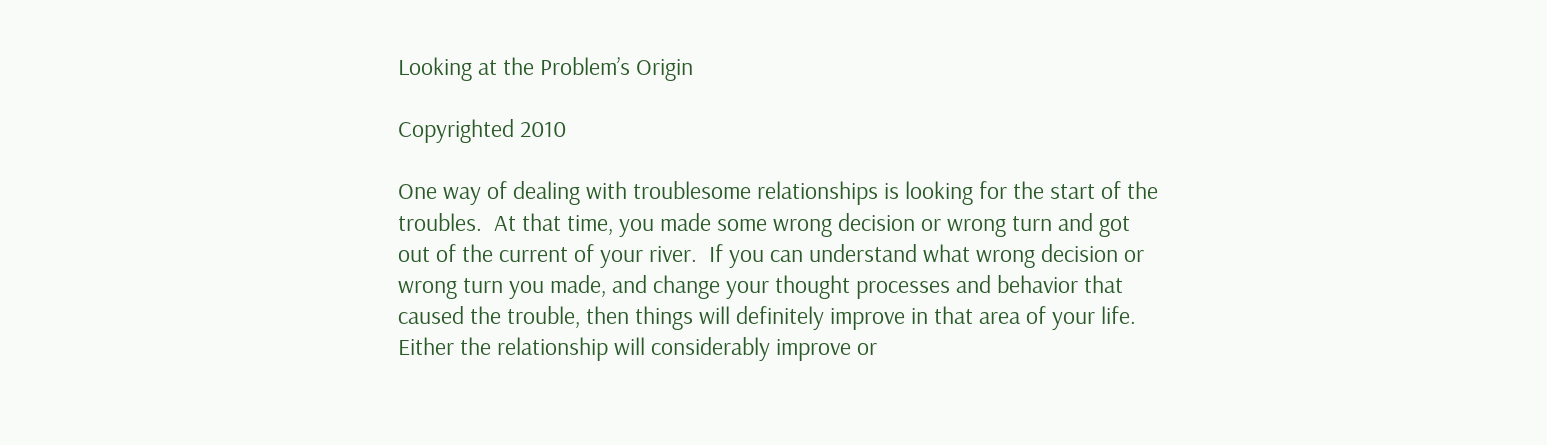Looking at the Problem’s Origin

Copyrighted 2010

One way of dealing with troublesome relationships is looking for the start of the troubles.  At that time, you made some wrong decision or wrong turn and got out of the current of your river.  If you can understand what wrong decision or wrong turn you made, and change your thought processes and behavior that caused the trouble, then things will definitely improve in that area of your life.  Either the relationship will considerably improve or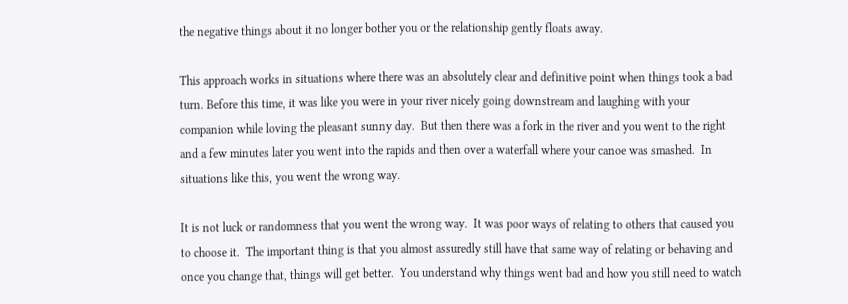the negative things about it no longer bother you or the relationship gently floats away.

This approach works in situations where there was an absolutely clear and definitive point when things took a bad turn. Before this time, it was like you were in your river nicely going downstream and laughing with your companion while loving the pleasant sunny day.  But then there was a fork in the river and you went to the right and a few minutes later you went into the rapids and then over a waterfall where your canoe was smashed.  In situations like this, you went the wrong way.

It is not luck or randomness that you went the wrong way.  It was poor ways of relating to others that caused you to choose it.  The important thing is that you almost assuredly still have that same way of relating or behaving and once you change that, things will get better.  You understand why things went bad and how you still need to watch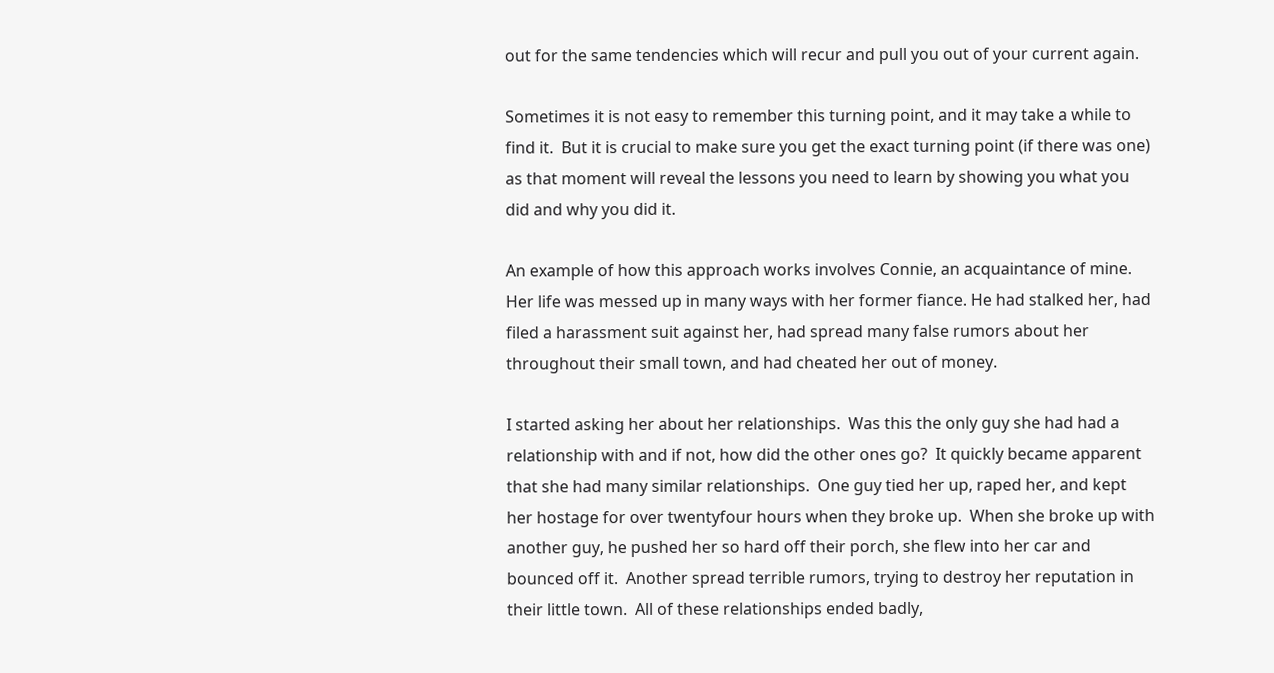out for the same tendencies which will recur and pull you out of your current again.

Sometimes it is not easy to remember this turning point, and it may take a while to find it.  But it is crucial to make sure you get the exact turning point (if there was one) as that moment will reveal the lessons you need to learn by showing you what you did and why you did it.

An example of how this approach works involves Connie, an acquaintance of mine.  Her life was messed up in many ways with her former fiance. He had stalked her, had filed a harassment suit against her, had spread many false rumors about her throughout their small town, and had cheated her out of money.

I started asking her about her relationships.  Was this the only guy she had had a relationship with and if not, how did the other ones go?  It quickly became apparent that she had many similar relationships.  One guy tied her up, raped her, and kept her hostage for over twentyfour hours when they broke up.  When she broke up with another guy, he pushed her so hard off their porch, she flew into her car and bounced off it.  Another spread terrible rumors, trying to destroy her reputation in their little town.  All of these relationships ended badly,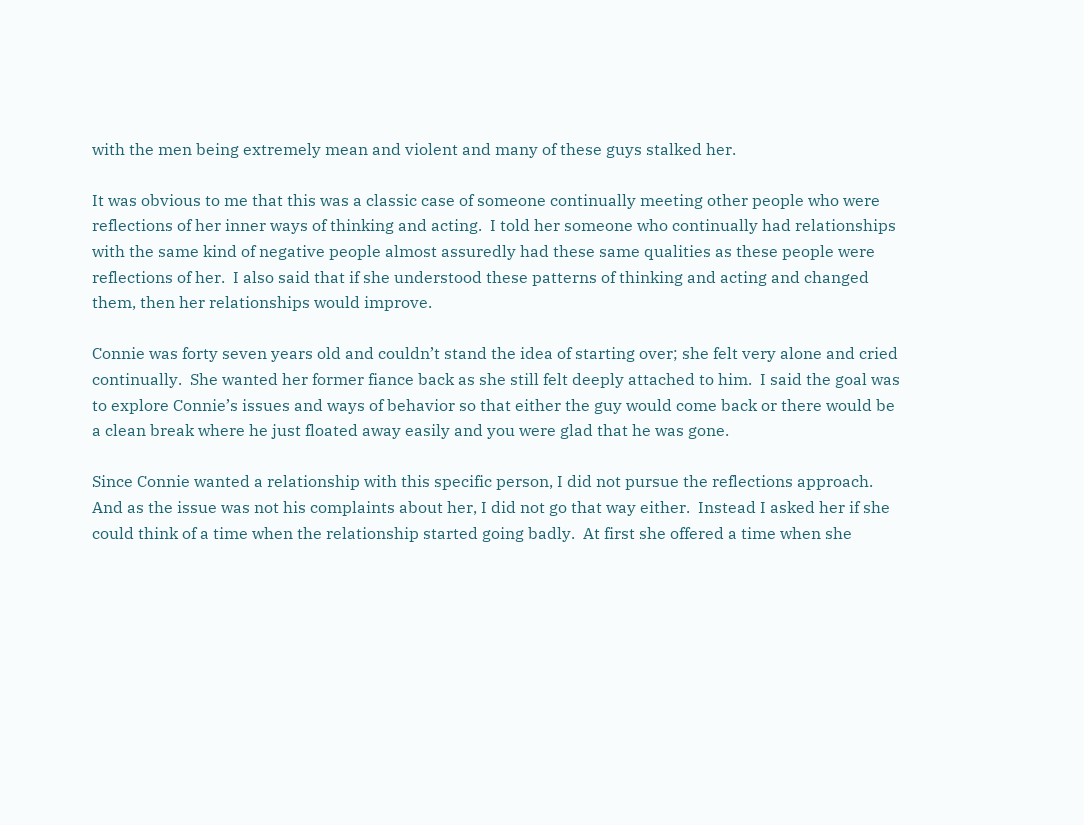with the men being extremely mean and violent and many of these guys stalked her.

It was obvious to me that this was a classic case of someone continually meeting other people who were reflections of her inner ways of thinking and acting.  I told her someone who continually had relationships with the same kind of negative people almost assuredly had these same qualities as these people were reflections of her.  I also said that if she understood these patterns of thinking and acting and changed them, then her relationships would improve.

Connie was forty seven years old and couldn’t stand the idea of starting over; she felt very alone and cried continually.  She wanted her former fiance back as she still felt deeply attached to him.  I said the goal was to explore Connie’s issues and ways of behavior so that either the guy would come back or there would be a clean break where he just floated away easily and you were glad that he was gone.

Since Connie wanted a relationship with this specific person, I did not pursue the reflections approach.  And as the issue was not his complaints about her, I did not go that way either.  Instead I asked her if she could think of a time when the relationship started going badly.  At first she offered a time when she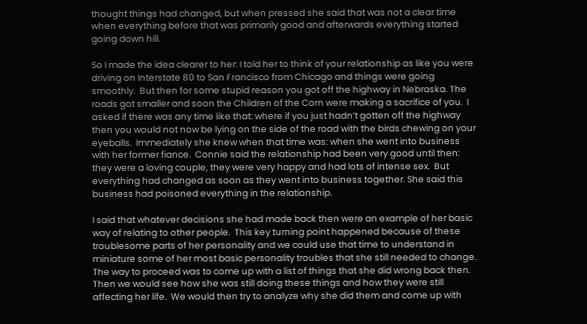thought things had changed, but when pressed she said that was not a clear time when everything before that was primarily good and afterwards everything started going down hill.

So I made the idea clearer to her: I told her to think of your relationship as like you were driving on Interstate 80 to San Francisco from Chicago and things were going smoothly.  But then for some stupid reason you got off the highway in Nebraska. The roads got smaller and soon the Children of the Corn were making a sacrifice of you.  I asked if there was any time like that: where if you just hadn’t gotten off the highway then you would not now be lying on the side of the road with the birds chewing on your eyeballs.  Immediately she knew when that time was: when she went into business with her former fiance.  Connie said the relationship had been very good until then: they were a loving couple, they were very happy and had lots of intense sex.  But everything had changed as soon as they went into business together. She said this business had poisoned everything in the relationship.

I said that whatever decisions she had made back then were an example of her basic way of relating to other people.  This key turning point happened because of these troublesome parts of her personality and we could use that time to understand in miniature some of her most basic personality troubles that she still needed to change.  The way to proceed was to come up with a list of things that she did wrong back then.  Then we would see how she was still doing these things and how they were still affecting her life.  We would then try to analyze why she did them and come up with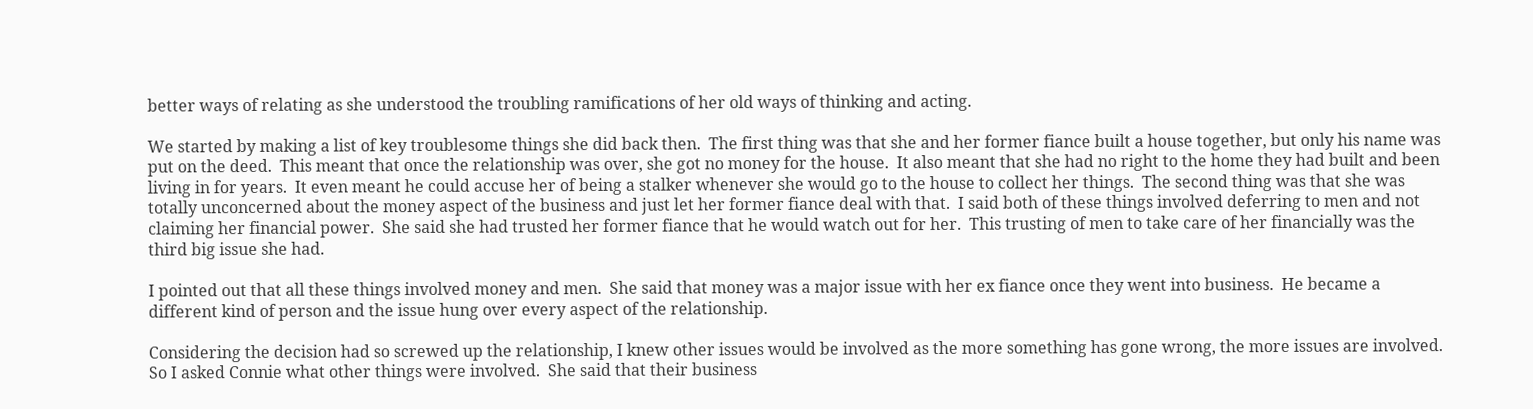better ways of relating as she understood the troubling ramifications of her old ways of thinking and acting.

We started by making a list of key troublesome things she did back then.  The first thing was that she and her former fiance built a house together, but only his name was put on the deed.  This meant that once the relationship was over, she got no money for the house.  It also meant that she had no right to the home they had built and been living in for years.  It even meant he could accuse her of being a stalker whenever she would go to the house to collect her things.  The second thing was that she was totally unconcerned about the money aspect of the business and just let her former fiance deal with that.  I said both of these things involved deferring to men and not claiming her financial power.  She said she had trusted her former fiance that he would watch out for her.  This trusting of men to take care of her financially was the third big issue she had.

I pointed out that all these things involved money and men.  She said that money was a major issue with her ex fiance once they went into business.  He became a different kind of person and the issue hung over every aspect of the relationship.

Considering the decision had so screwed up the relationship, I knew other issues would be involved as the more something has gone wrong, the more issues are involved.  So I asked Connie what other things were involved.  She said that their business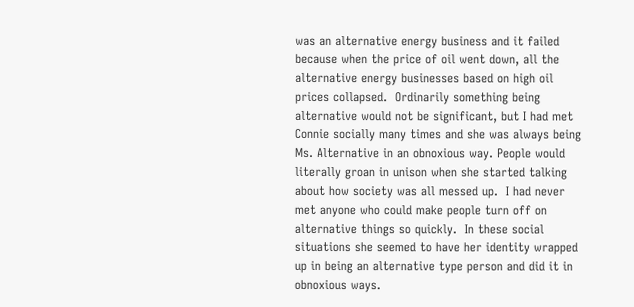was an alternative energy business and it failed because when the price of oil went down, all the alternative energy businesses based on high oil prices collapsed.  Ordinarily something being alternative would not be significant, but I had met Connie socially many times and she was always being Ms. Alternative in an obnoxious way. People would literally groan in unison when she started talking about how society was all messed up.  I had never met anyone who could make people turn off on alternative things so quickly.  In these social situations she seemed to have her identity wrapped up in being an alternative type person and did it in obnoxious ways.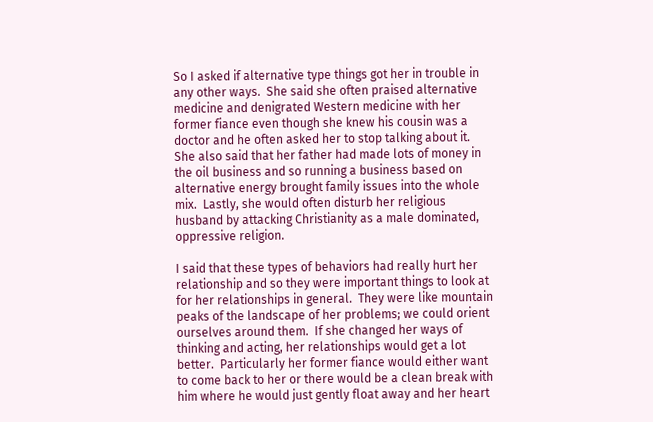So I asked if alternative type things got her in trouble in any other ways.  She said she often praised alternative medicine and denigrated Western medicine with her former fiance even though she knew his cousin was a doctor and he often asked her to stop talking about it.  She also said that her father had made lots of money in the oil business and so running a business based on alternative energy brought family issues into the whole mix.  Lastly, she would often disturb her religious husband by attacking Christianity as a male dominated, oppressive religion.

I said that these types of behaviors had really hurt her relationship and so they were important things to look at for her relationships in general.  They were like mountain peaks of the landscape of her problems; we could orient ourselves around them.  If she changed her ways of thinking and acting, her relationships would get a lot better.  Particularly her former fiance would either want to come back to her or there would be a clean break with him where he would just gently float away and her heart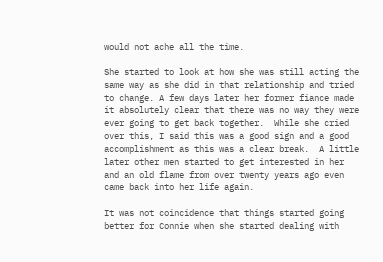would not ache all the time.

She started to look at how she was still acting the same way as she did in that relationship and tried to change. A few days later her former fiance made it absolutely clear that there was no way they were ever going to get back together.  While she cried over this, I said this was a good sign and a good accomplishment as this was a clear break.  A little later other men started to get interested in her and an old flame from over twenty years ago even came back into her life again.

It was not coincidence that things started going better for Connie when she started dealing with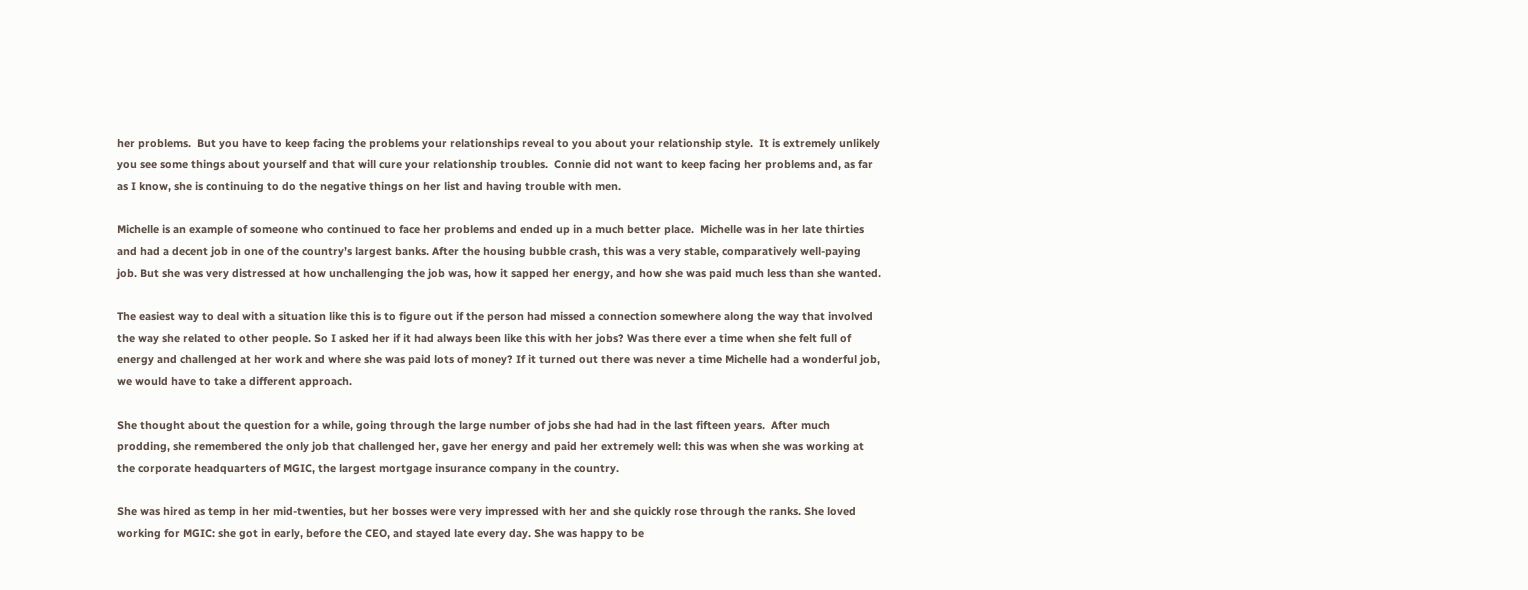her problems.  But you have to keep facing the problems your relationships reveal to you about your relationship style.  It is extremely unlikely you see some things about yourself and that will cure your relationship troubles.  Connie did not want to keep facing her problems and, as far as I know, she is continuing to do the negative things on her list and having trouble with men.

Michelle is an example of someone who continued to face her problems and ended up in a much better place.  Michelle was in her late thirties and had a decent job in one of the country’s largest banks. After the housing bubble crash, this was a very stable, comparatively well-paying job. But she was very distressed at how unchallenging the job was, how it sapped her energy, and how she was paid much less than she wanted.

The easiest way to deal with a situation like this is to figure out if the person had missed a connection somewhere along the way that involved the way she related to other people. So I asked her if it had always been like this with her jobs? Was there ever a time when she felt full of energy and challenged at her work and where she was paid lots of money? If it turned out there was never a time Michelle had a wonderful job, we would have to take a different approach.

She thought about the question for a while, going through the large number of jobs she had had in the last fifteen years.  After much prodding, she remembered the only job that challenged her, gave her energy and paid her extremely well: this was when she was working at the corporate headquarters of MGIC, the largest mortgage insurance company in the country.

She was hired as temp in her mid-twenties, but her bosses were very impressed with her and she quickly rose through the ranks. She loved working for MGIC: she got in early, before the CEO, and stayed late every day. She was happy to be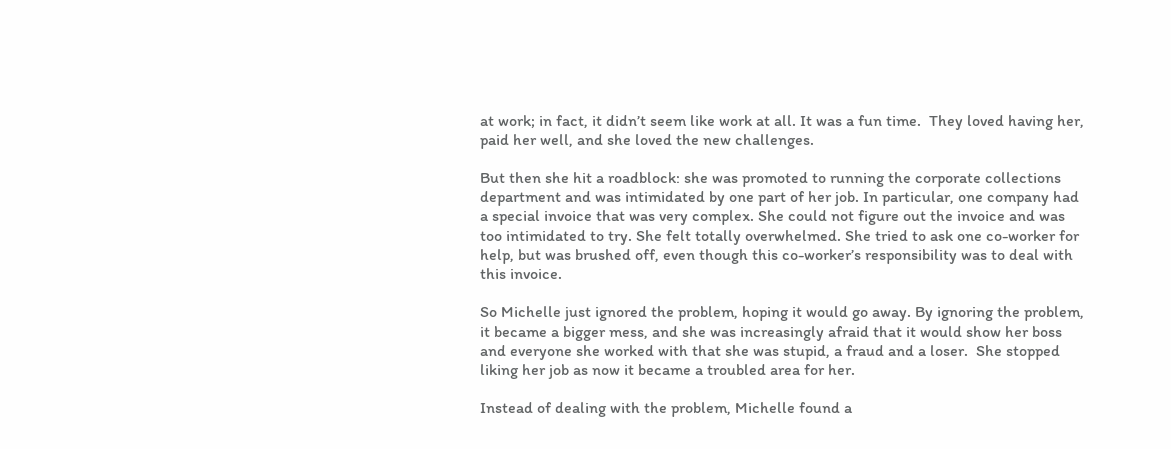at work; in fact, it didn’t seem like work at all. It was a fun time.  They loved having her, paid her well, and she loved the new challenges.

But then she hit a roadblock: she was promoted to running the corporate collections department and was intimidated by one part of her job. In particular, one company had a special invoice that was very complex. She could not figure out the invoice and was too intimidated to try. She felt totally overwhelmed. She tried to ask one co-worker for help, but was brushed off, even though this co-worker’s responsibility was to deal with this invoice.

So Michelle just ignored the problem, hoping it would go away. By ignoring the problem, it became a bigger mess, and she was increasingly afraid that it would show her boss and everyone she worked with that she was stupid, a fraud and a loser.  She stopped liking her job as now it became a troubled area for her.

Instead of dealing with the problem, Michelle found a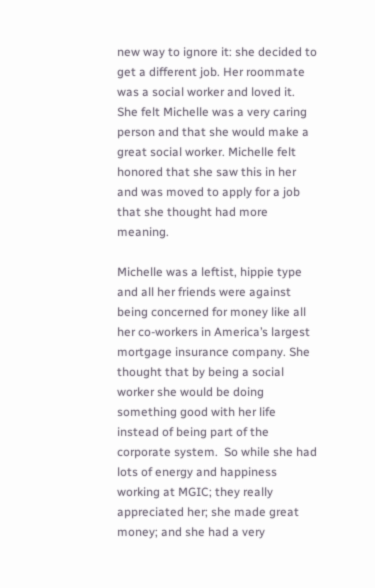new way to ignore it: she decided to get a different job. Her roommate was a social worker and loved it. She felt Michelle was a very caring person and that she would make a great social worker. Michelle felt honored that she saw this in her and was moved to apply for a job that she thought had more meaning.

Michelle was a leftist, hippie type and all her friends were against being concerned for money like all her co-workers in America’s largest mortgage insurance company. She thought that by being a social worker she would be doing something good with her life instead of being part of the corporate system.  So while she had lots of energy and happiness working at MGIC; they really appreciated her; she made great money; and she had a very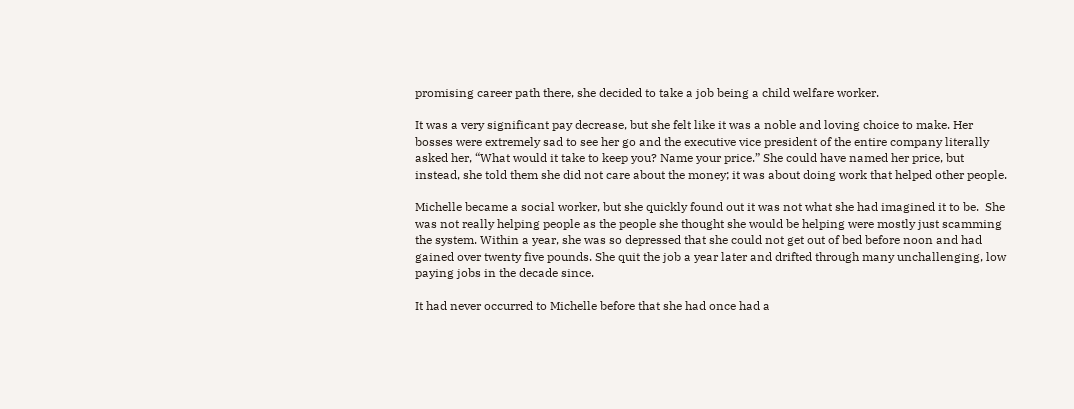promising career path there, she decided to take a job being a child welfare worker.

It was a very significant pay decrease, but she felt like it was a noble and loving choice to make. Her bosses were extremely sad to see her go and the executive vice president of the entire company literally asked her, “What would it take to keep you? Name your price.” She could have named her price, but instead, she told them she did not care about the money; it was about doing work that helped other people.

Michelle became a social worker, but she quickly found out it was not what she had imagined it to be.  She was not really helping people as the people she thought she would be helping were mostly just scamming the system. Within a year, she was so depressed that she could not get out of bed before noon and had gained over twenty five pounds. She quit the job a year later and drifted through many unchallenging, low paying jobs in the decade since.

It had never occurred to Michelle before that she had once had a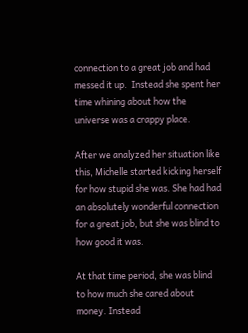connection to a great job and had messed it up.  Instead she spent her time whining about how the universe was a crappy place.

After we analyzed her situation like this, Michelle started kicking herself for how stupid she was. She had had an absolutely wonderful connection for a great job, but she was blind to how good it was.

At that time period, she was blind to how much she cared about money. Instead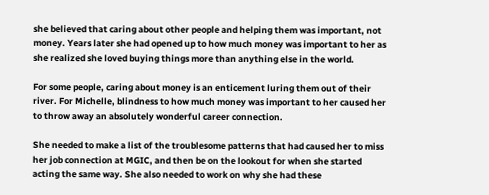she believed that caring about other people and helping them was important, not money. Years later she had opened up to how much money was important to her as she realized she loved buying things more than anything else in the world.

For some people, caring about money is an enticement luring them out of their river. For Michelle, blindness to how much money was important to her caused her to throw away an absolutely wonderful career connection.

She needed to make a list of the troublesome patterns that had caused her to miss her job connection at MGIC, and then be on the lookout for when she started acting the same way. She also needed to work on why she had these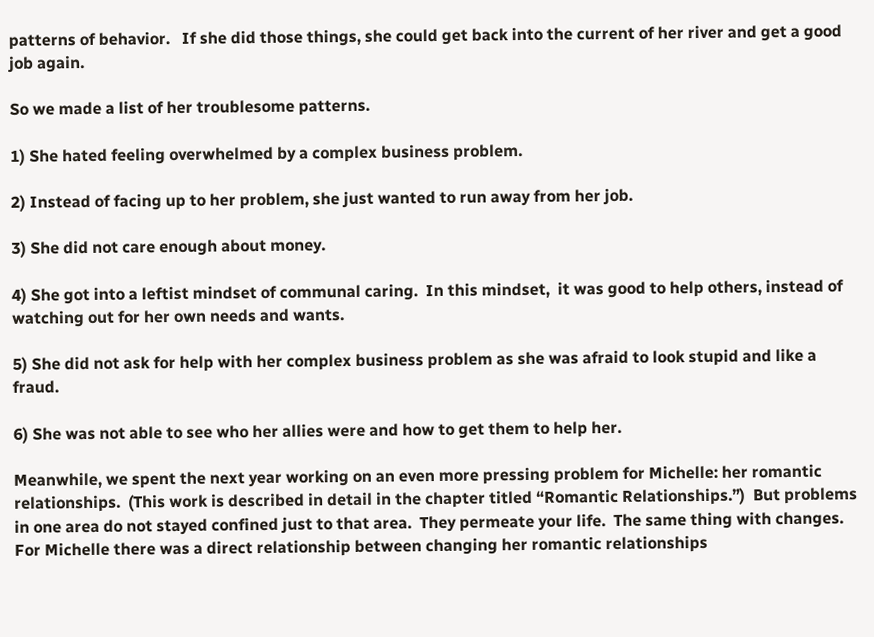patterns of behavior.   If she did those things, she could get back into the current of her river and get a good job again.

So we made a list of her troublesome patterns.

1) She hated feeling overwhelmed by a complex business problem.

2) Instead of facing up to her problem, she just wanted to run away from her job.

3) She did not care enough about money.

4) She got into a leftist mindset of communal caring.  In this mindset,  it was good to help others, instead of watching out for her own needs and wants.

5) She did not ask for help with her complex business problem as she was afraid to look stupid and like a fraud.

6) She was not able to see who her allies were and how to get them to help her.

Meanwhile, we spent the next year working on an even more pressing problem for Michelle: her romantic relationships.  (This work is described in detail in the chapter titled “Romantic Relationships.”)  But problems in one area do not stayed confined just to that area.  They permeate your life.  The same thing with changes.   For Michelle there was a direct relationship between changing her romantic relationships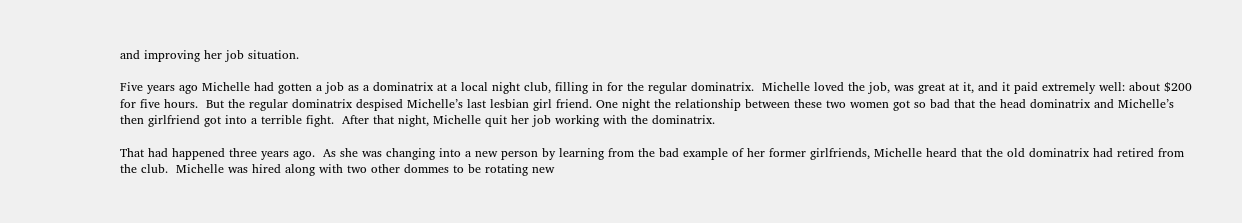and improving her job situation.

Five years ago Michelle had gotten a job as a dominatrix at a local night club, filling in for the regular dominatrix.  Michelle loved the job, was great at it, and it paid extremely well: about $200 for five hours.  But the regular dominatrix despised Michelle’s last lesbian girl friend. One night the relationship between these two women got so bad that the head dominatrix and Michelle’s then girlfriend got into a terrible fight.  After that night, Michelle quit her job working with the dominatrix.

That had happened three years ago.  As she was changing into a new person by learning from the bad example of her former girlfriends, Michelle heard that the old dominatrix had retired from the club.  Michelle was hired along with two other dommes to be rotating new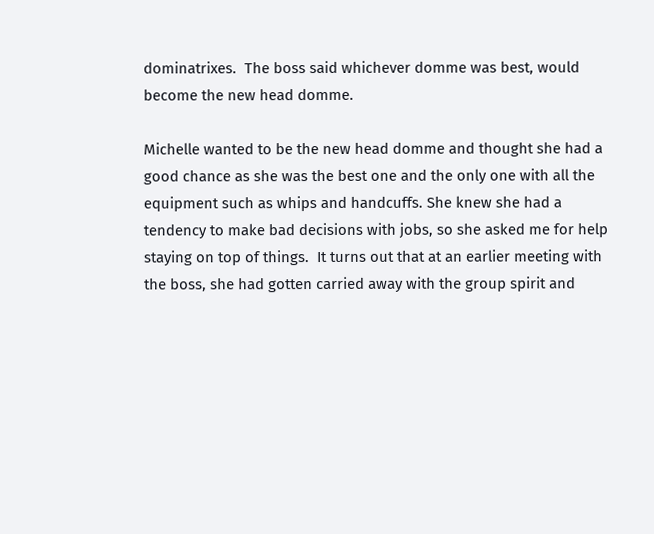dominatrixes.  The boss said whichever domme was best, would become the new head domme.

Michelle wanted to be the new head domme and thought she had a good chance as she was the best one and the only one with all the equipment such as whips and handcuffs. She knew she had a tendency to make bad decisions with jobs, so she asked me for help staying on top of things.  It turns out that at an earlier meeting with the boss, she had gotten carried away with the group spirit and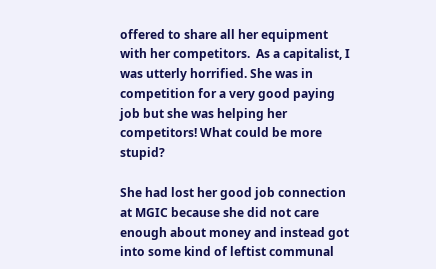offered to share all her equipment with her competitors.  As a capitalist, I was utterly horrified. She was in competition for a very good paying job but she was helping her competitors! What could be more stupid?

She had lost her good job connection at MGIC because she did not care enough about money and instead got into some kind of leftist communal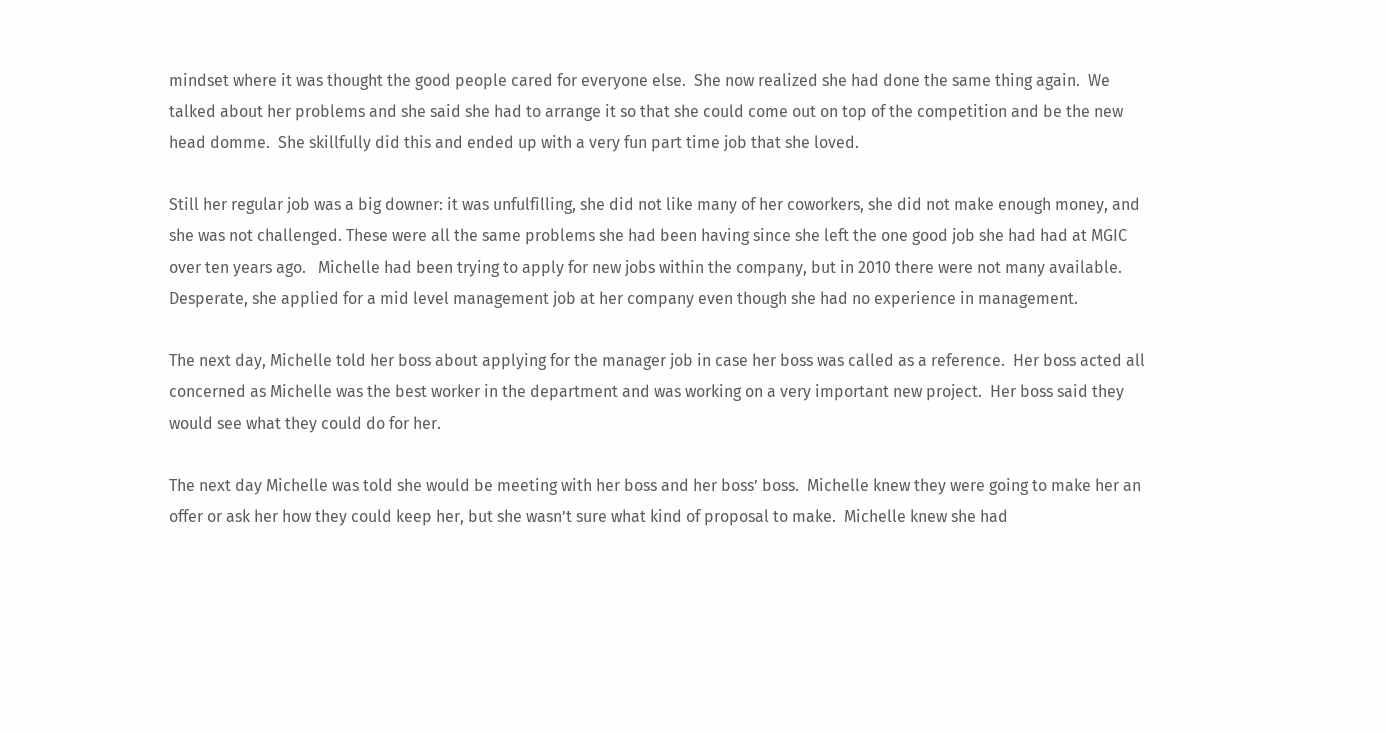mindset where it was thought the good people cared for everyone else.  She now realized she had done the same thing again.  We talked about her problems and she said she had to arrange it so that she could come out on top of the competition and be the new head domme.  She skillfully did this and ended up with a very fun part time job that she loved.

Still her regular job was a big downer: it was unfulfilling, she did not like many of her coworkers, she did not make enough money, and she was not challenged. These were all the same problems she had been having since she left the one good job she had had at MGIC over ten years ago.   Michelle had been trying to apply for new jobs within the company, but in 2010 there were not many available. Desperate, she applied for a mid level management job at her company even though she had no experience in management.

The next day, Michelle told her boss about applying for the manager job in case her boss was called as a reference.  Her boss acted all concerned as Michelle was the best worker in the department and was working on a very important new project.  Her boss said they would see what they could do for her.

The next day Michelle was told she would be meeting with her boss and her boss’ boss.  Michelle knew they were going to make her an offer or ask her how they could keep her, but she wasn’t sure what kind of proposal to make.  Michelle knew she had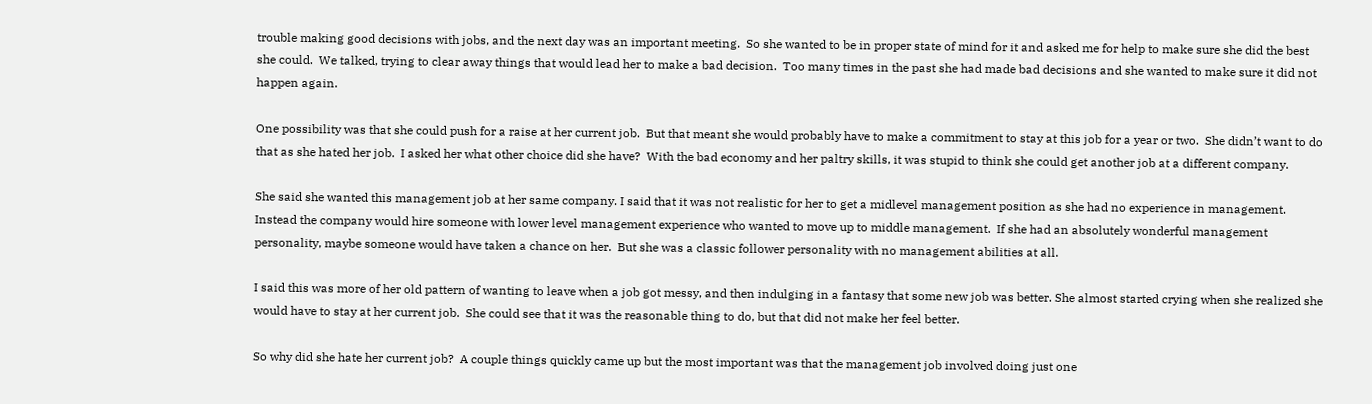trouble making good decisions with jobs, and the next day was an important meeting.  So she wanted to be in proper state of mind for it and asked me for help to make sure she did the best she could.  We talked, trying to clear away things that would lead her to make a bad decision.  Too many times in the past she had made bad decisions and she wanted to make sure it did not happen again.

One possibility was that she could push for a raise at her current job.  But that meant she would probably have to make a commitment to stay at this job for a year or two.  She didn’t want to do that as she hated her job.  I asked her what other choice did she have?  With the bad economy and her paltry skills, it was stupid to think she could get another job at a different company.

She said she wanted this management job at her same company. I said that it was not realistic for her to get a midlevel management position as she had no experience in management.  Instead the company would hire someone with lower level management experience who wanted to move up to middle management.  If she had an absolutely wonderful management personality, maybe someone would have taken a chance on her.  But she was a classic follower personality with no management abilities at all.

I said this was more of her old pattern of wanting to leave when a job got messy, and then indulging in a fantasy that some new job was better. She almost started crying when she realized she would have to stay at her current job.  She could see that it was the reasonable thing to do, but that did not make her feel better.

So why did she hate her current job?  A couple things quickly came up but the most important was that the management job involved doing just one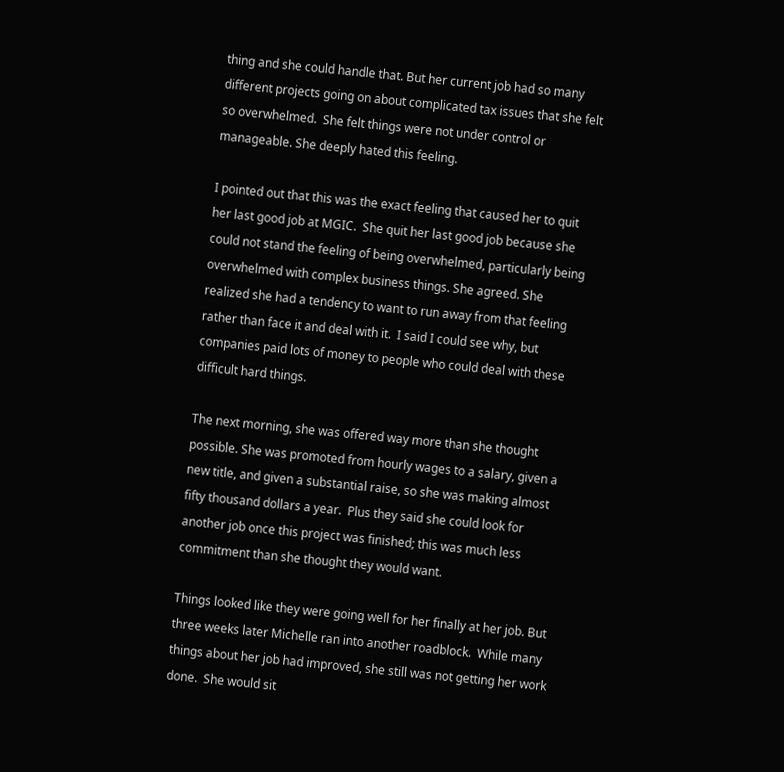thing and she could handle that. But her current job had so many different projects going on about complicated tax issues that she felt so overwhelmed.  She felt things were not under control or manageable. She deeply hated this feeling.

I pointed out that this was the exact feeling that caused her to quit her last good job at MGIC.  She quit her last good job because she could not stand the feeling of being overwhelmed, particularly being overwhelmed with complex business things. She agreed. She realized she had a tendency to want to run away from that feeling rather than face it and deal with it.  I said I could see why, but companies paid lots of money to people who could deal with these difficult hard things.

The next morning, she was offered way more than she thought possible. She was promoted from hourly wages to a salary, given a new title, and given a substantial raise, so she was making almost fifty thousand dollars a year.  Plus they said she could look for another job once this project was finished; this was much less commitment than she thought they would want.

Things looked like they were going well for her finally at her job. But three weeks later Michelle ran into another roadblock.  While many things about her job had improved, she still was not getting her work done.  She would sit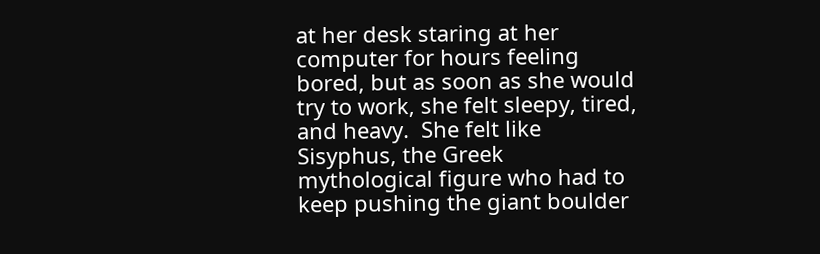at her desk staring at her computer for hours feeling bored, but as soon as she would try to work, she felt sleepy, tired, and heavy.  She felt like Sisyphus, the Greek mythological figure who had to keep pushing the giant boulder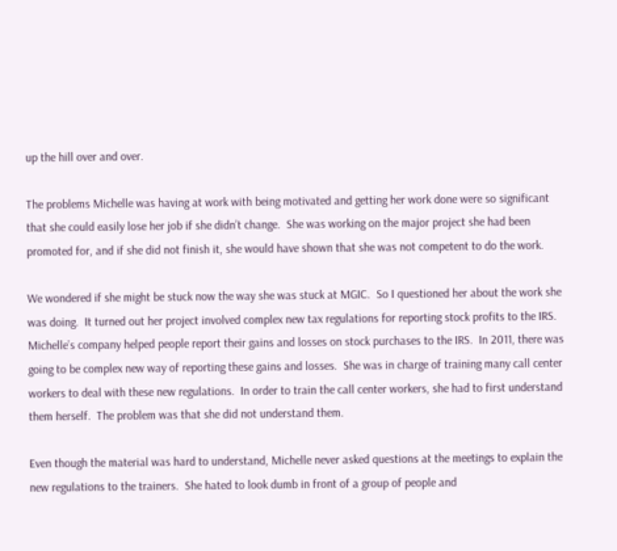up the hill over and over.

The problems Michelle was having at work with being motivated and getting her work done were so significant that she could easily lose her job if she didn’t change.  She was working on the major project she had been promoted for, and if she did not finish it, she would have shown that she was not competent to do the work.

We wondered if she might be stuck now the way she was stuck at MGIC.  So I questioned her about the work she was doing.  It turned out her project involved complex new tax regulations for reporting stock profits to the IRS.  Michelle’s company helped people report their gains and losses on stock purchases to the IRS.  In 2011, there was going to be complex new way of reporting these gains and losses.  She was in charge of training many call center workers to deal with these new regulations.  In order to train the call center workers, she had to first understand them herself.  The problem was that she did not understand them.

Even though the material was hard to understand, Michelle never asked questions at the meetings to explain the new regulations to the trainers.  She hated to look dumb in front of a group of people and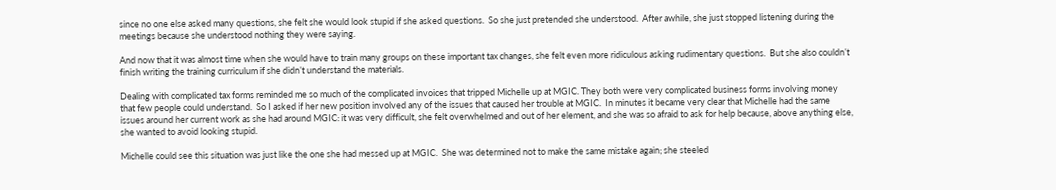since no one else asked many questions, she felt she would look stupid if she asked questions.  So she just pretended she understood.  After awhile, she just stopped listening during the meetings because she understood nothing they were saying.

And now that it was almost time when she would have to train many groups on these important tax changes, she felt even more ridiculous asking rudimentary questions.  But she also couldn’t finish writing the training curriculum if she didn’t understand the materials.

Dealing with complicated tax forms reminded me so much of the complicated invoices that tripped Michelle up at MGIC. They both were very complicated business forms involving money that few people could understand.  So I asked if her new position involved any of the issues that caused her trouble at MGIC.  In minutes it became very clear that Michelle had the same issues around her current work as she had around MGIC: it was very difficult, she felt overwhelmed and out of her element, and she was so afraid to ask for help because, above anything else, she wanted to avoid looking stupid.

Michelle could see this situation was just like the one she had messed up at MGIC.  She was determined not to make the same mistake again; she steeled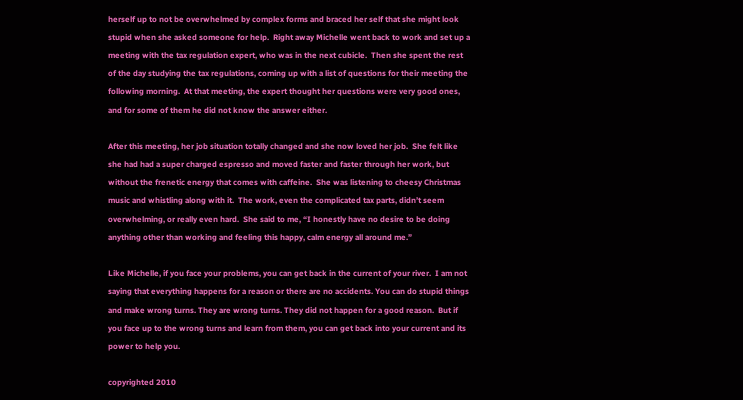herself up to not be overwhelmed by complex forms and braced her self that she might look stupid when she asked someone for help.  Right away Michelle went back to work and set up a meeting with the tax regulation expert, who was in the next cubicle.  Then she spent the rest of the day studying the tax regulations, coming up with a list of questions for their meeting the following morning.  At that meeting, the expert thought her questions were very good ones, and for some of them he did not know the answer either.

After this meeting, her job situation totally changed and she now loved her job.  She felt like she had had a super charged espresso and moved faster and faster through her work, but without the frenetic energy that comes with caffeine.  She was listening to cheesy Christmas music and whistling along with it.  The work, even the complicated tax parts, didn’t seem overwhelming, or really even hard.  She said to me, “I honestly have no desire to be doing anything other than working and feeling this happy, calm energy all around me.”

Like Michelle, if you face your problems, you can get back in the current of your river.  I am not saying that everything happens for a reason or there are no accidents. You can do stupid things and make wrong turns. They are wrong turns. They did not happen for a good reason.  But if you face up to the wrong turns and learn from them, you can get back into your current and its power to help you.

copyrighted 2010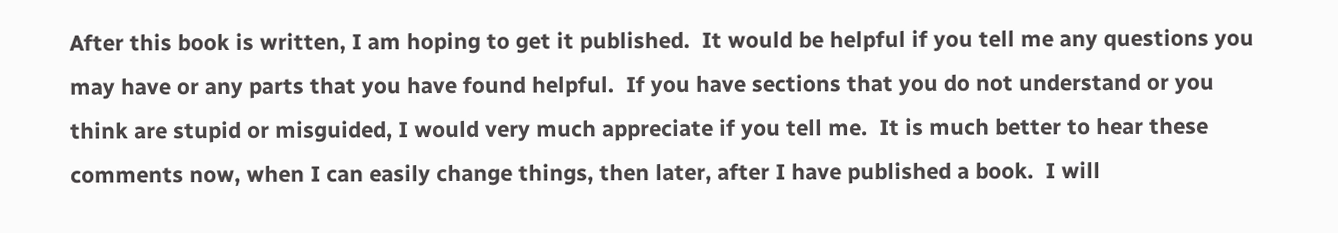After this book is written, I am hoping to get it published.  It would be helpful if you tell me any questions you may have or any parts that you have found helpful.  If you have sections that you do not understand or you think are stupid or misguided, I would very much appreciate if you tell me.  It is much better to hear these comments now, when I can easily change things, then later, after I have published a book.  I will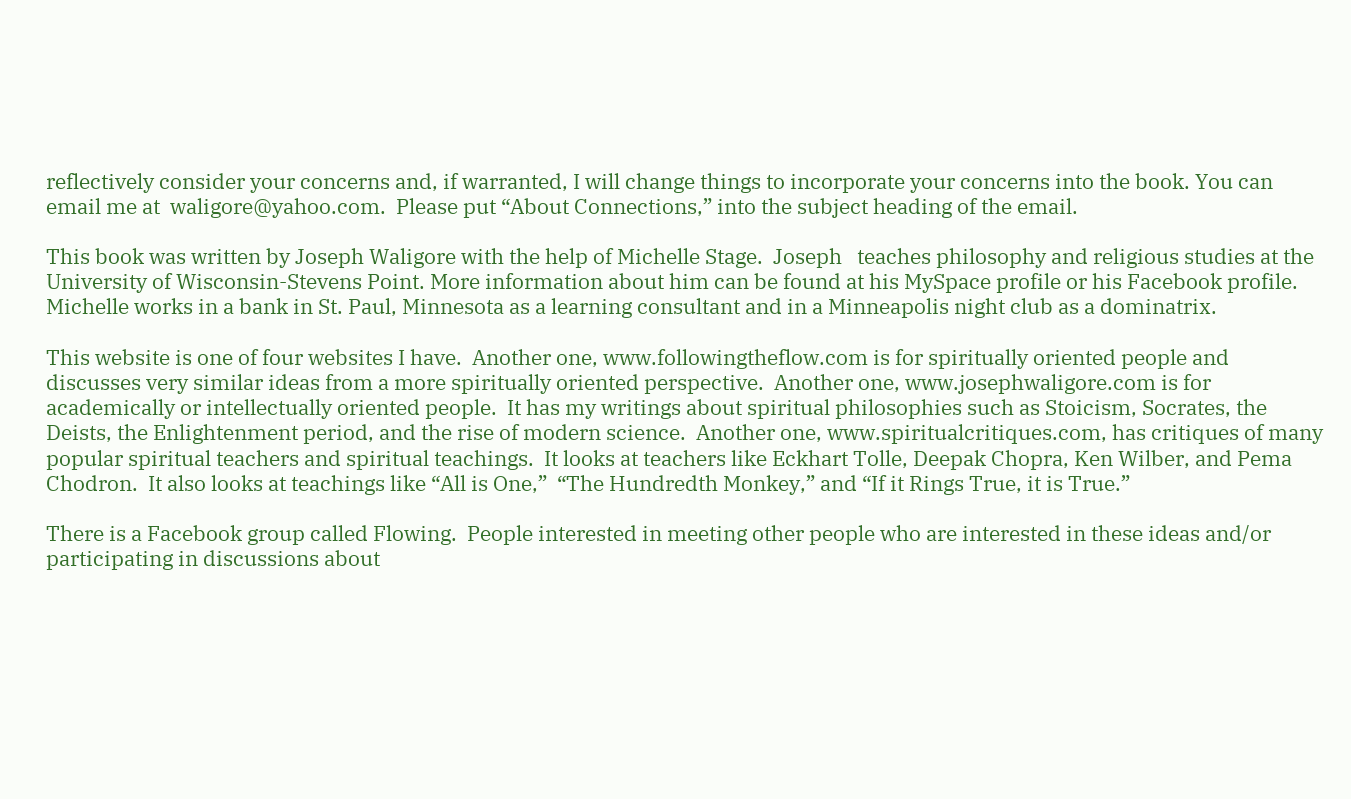reflectively consider your concerns and, if warranted, I will change things to incorporate your concerns into the book. You can email me at  waligore@yahoo.com.  Please put “About Connections,” into the subject heading of the email.

This book was written by Joseph Waligore with the help of Michelle Stage.  Joseph   teaches philosophy and religious studies at the University of Wisconsin-Stevens Point. More information about him can be found at his MySpace profile or his Facebook profile.  Michelle works in a bank in St. Paul, Minnesota as a learning consultant and in a Minneapolis night club as a dominatrix.

This website is one of four websites I have.  Another one, www.followingtheflow.com is for spiritually oriented people and discusses very similar ideas from a more spiritually oriented perspective.  Another one, www.josephwaligore.com is for academically or intellectually oriented people.  It has my writings about spiritual philosophies such as Stoicism, Socrates, the Deists, the Enlightenment period, and the rise of modern science.  Another one, www.spiritualcritiques.com, has critiques of many popular spiritual teachers and spiritual teachings.  It looks at teachers like Eckhart Tolle, Deepak Chopra, Ken Wilber, and Pema Chodron.  It also looks at teachings like “All is One,”  “The Hundredth Monkey,” and “If it Rings True, it is True.”

There is a Facebook group called Flowing.  People interested in meeting other people who are interested in these ideas and/or participating in discussions about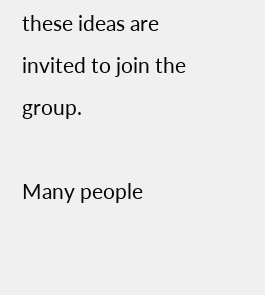these ideas are invited to join the group.

Many people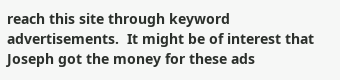reach this site through keyword advertisements.  It might be of interest that Joseph got the money for these ads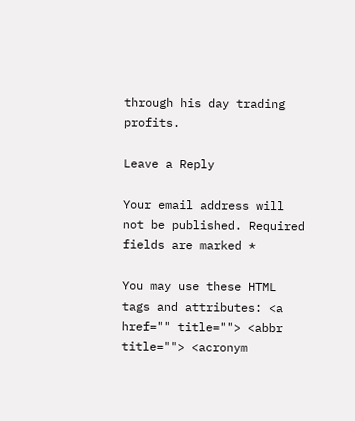through his day trading profits.

Leave a Reply

Your email address will not be published. Required fields are marked *

You may use these HTML tags and attributes: <a href="" title=""> <abbr title=""> <acronym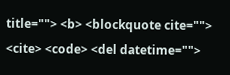title=""> <b> <blockquote cite=""> <cite> <code> <del datetime="">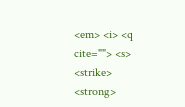<em> <i> <q cite=""> <s> <strike> <strong>